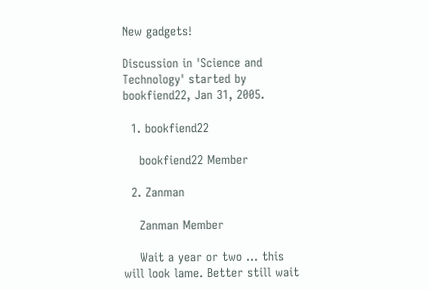New gadgets!

Discussion in 'Science and Technology' started by bookfiend22, Jan 31, 2005.

  1. bookfiend22

    bookfiend22 Member

  2. Zanman

    Zanman Member

    Wait a year or two ... this will look lame. Better still wait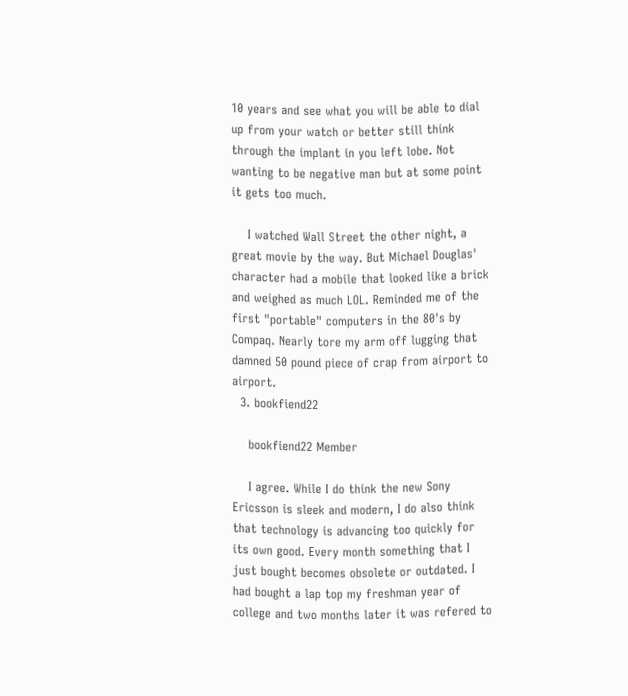10 years and see what you will be able to dial up from your watch or better still think through the implant in you left lobe. Not wanting to be negative man but at some point it gets too much.

    I watched Wall Street the other night, a great movie by the way. But Michael Douglas' character had a mobile that looked like a brick and weighed as much LOL. Reminded me of the first "portable" computers in the 80's by Compaq. Nearly tore my arm off lugging that damned 50 pound piece of crap from airport to airport.
  3. bookfiend22

    bookfiend22 Member

    I agree. While I do think the new Sony Ericsson is sleek and modern, I do also think that technology is advancing too quickly for its own good. Every month something that I just bought becomes obsolete or outdated. I had bought a lap top my freshman year of college and two months later it was refered to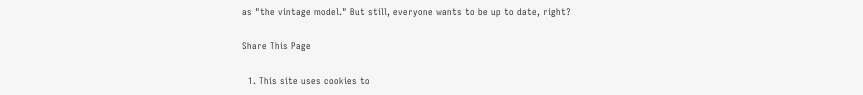as "the vintage model." But still, everyone wants to be up to date, right?

Share This Page

  1. This site uses cookies to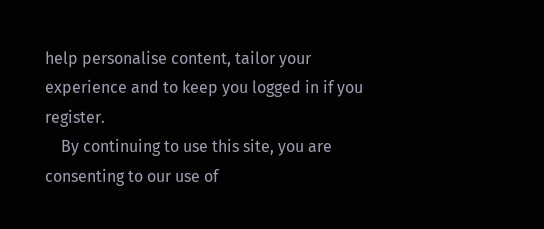help personalise content, tailor your experience and to keep you logged in if you register.
    By continuing to use this site, you are consenting to our use of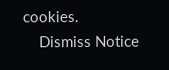cookies.
    Dismiss Notice